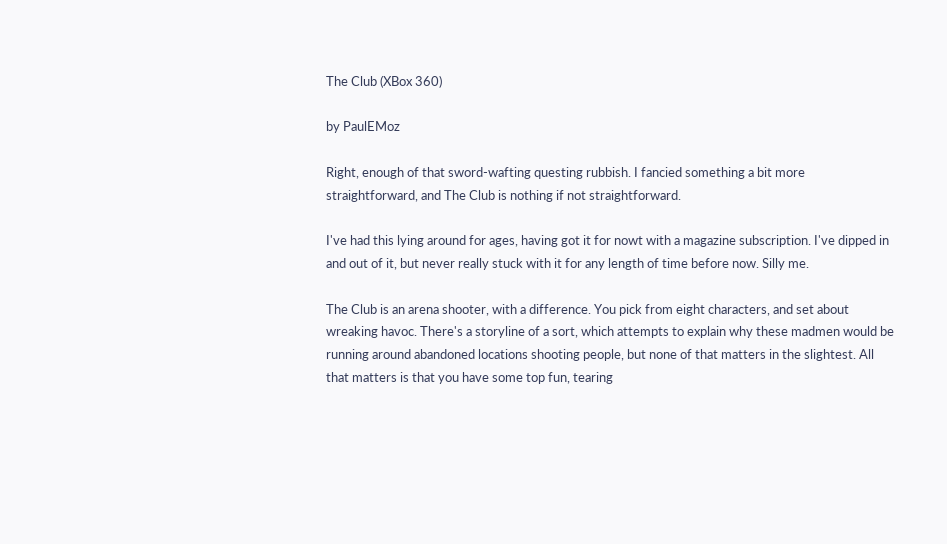The Club (XBox 360)

by PaulEMoz

Right, enough of that sword-wafting questing rubbish. I fancied something a bit more straightforward, and The Club is nothing if not straightforward.

I've had this lying around for ages, having got it for nowt with a magazine subscription. I've dipped in and out of it, but never really stuck with it for any length of time before now. Silly me.

The Club is an arena shooter, with a difference. You pick from eight characters, and set about wreaking havoc. There's a storyline of a sort, which attempts to explain why these madmen would be running around abandoned locations shooting people, but none of that matters in the slightest. All that matters is that you have some top fun, tearing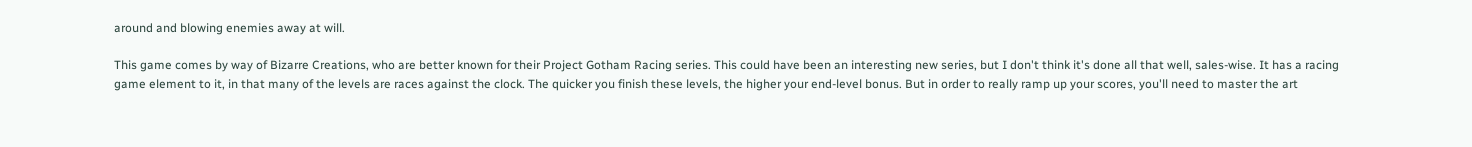around and blowing enemies away at will.

This game comes by way of Bizarre Creations, who are better known for their Project Gotham Racing series. This could have been an interesting new series, but I don't think it's done all that well, sales-wise. It has a racing game element to it, in that many of the levels are races against the clock. The quicker you finish these levels, the higher your end-level bonus. But in order to really ramp up your scores, you'll need to master the art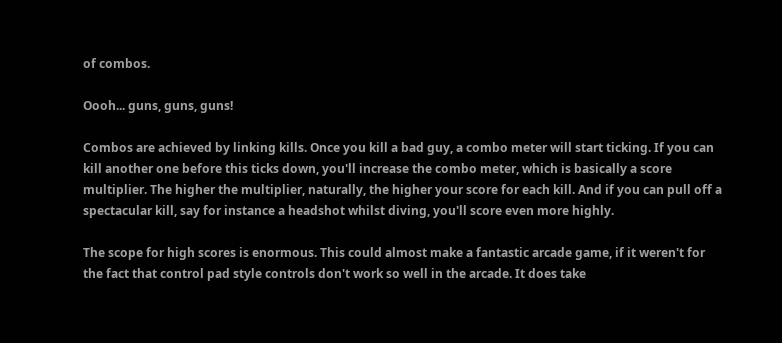of combos.

Oooh... guns, guns, guns!

Combos are achieved by linking kills. Once you kill a bad guy, a combo meter will start ticking. If you can kill another one before this ticks down, you'll increase the combo meter, which is basically a score multiplier. The higher the multiplier, naturally, the higher your score for each kill. And if you can pull off a spectacular kill, say for instance a headshot whilst diving, you'll score even more highly.

The scope for high scores is enormous. This could almost make a fantastic arcade game, if it weren't for the fact that control pad style controls don't work so well in the arcade. It does take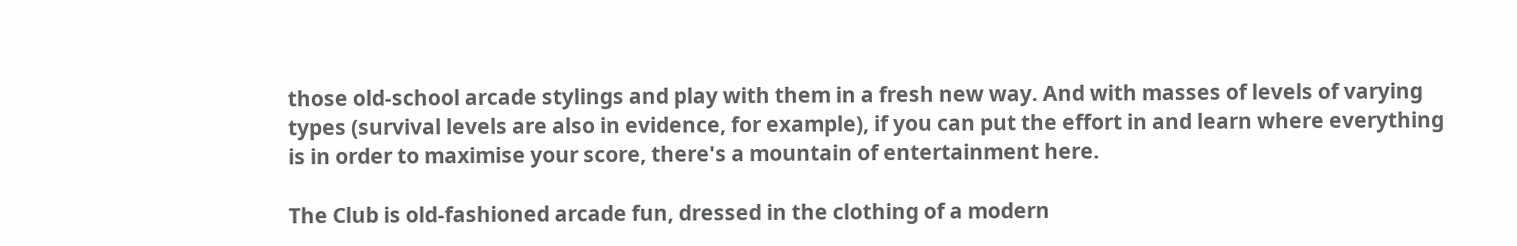those old-school arcade stylings and play with them in a fresh new way. And with masses of levels of varying types (survival levels are also in evidence, for example), if you can put the effort in and learn where everything is in order to maximise your score, there's a mountain of entertainment here.

The Club is old-fashioned arcade fun, dressed in the clothing of a modern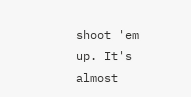shoot 'em up. It's almost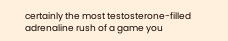certainly the most testosterone-filled adrenaline rush of a game you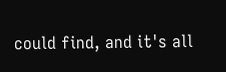could find, and it's all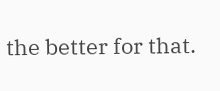the better for that.